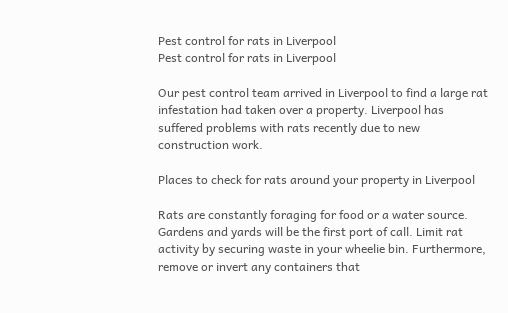Pest control for rats in Liverpool
Pest control for rats in Liverpool

Our pest control team arrived in Liverpool to find a large rat infestation had taken over a property. Liverpool has suffered problems with rats recently due to new construction work.

Places to check for rats around your property in Liverpool

Rats are constantly foraging for food or a water source. Gardens and yards will be the first port of call. Limit rat activity by securing waste in your wheelie bin. Furthermore, remove or invert any containers that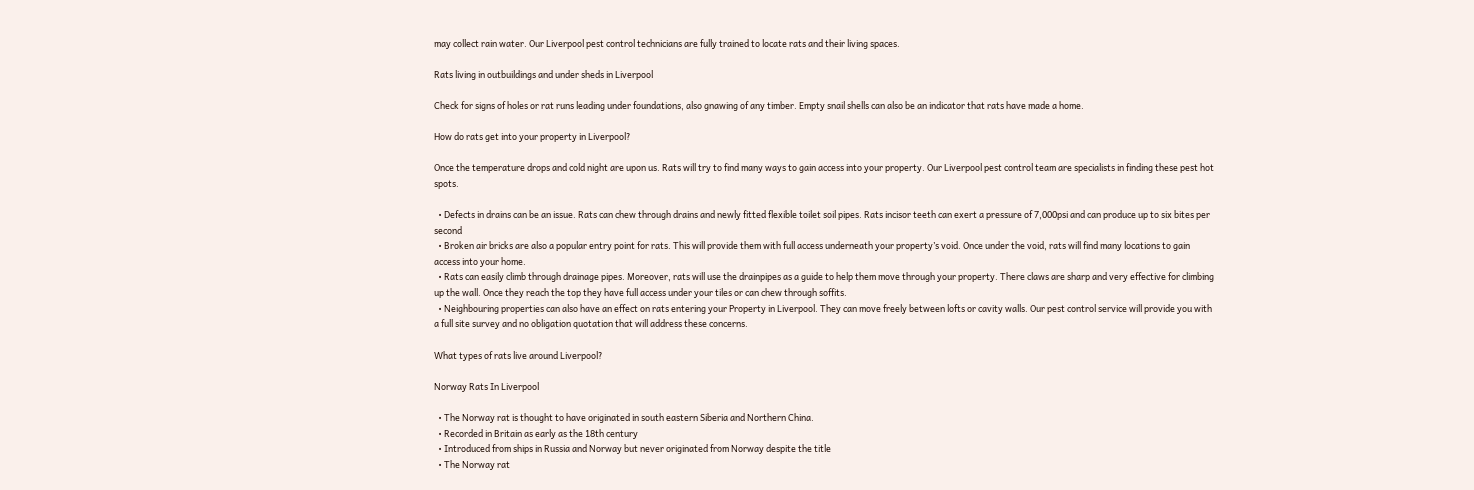may collect rain water. Our Liverpool pest control technicians are fully trained to locate rats and their living spaces.

Rats living in outbuildings and under sheds in Liverpool

Check for signs of holes or rat runs leading under foundations, also gnawing of any timber. Empty snail shells can also be an indicator that rats have made a home.

How do rats get into your property in Liverpool?

Once the temperature drops and cold night are upon us. Rats will try to find many ways to gain access into your property. Our Liverpool pest control team are specialists in finding these pest hot spots.

  • Defects in drains can be an issue. Rats can chew through drains and newly fitted flexible toilet soil pipes. Rats incisor teeth can exert a pressure of 7,000psi and can produce up to six bites per second
  • Broken air bricks are also a popular entry point for rats. This will provide them with full access underneath your property’s void. Once under the void, rats will find many locations to gain access into your home.
  • Rats can easily climb through drainage pipes. Moreover, rats will use the drainpipes as a guide to help them move through your property. There claws are sharp and very effective for climbing up the wall. Once they reach the top they have full access under your tiles or can chew through soffits.
  • Neighbouring properties can also have an effect on rats entering your Property in Liverpool. They can move freely between lofts or cavity walls. Our pest control service will provide you with a full site survey and no obligation quotation that will address these concerns.

What types of rats live around Liverpool?

Norway Rats In Liverpool

  • The Norway rat is thought to have originated in south eastern Siberia and Northern China.
  • Recorded in Britain as early as the 18th century
  • Introduced from ships in Russia and Norway but never originated from Norway despite the title
  • The Norway rat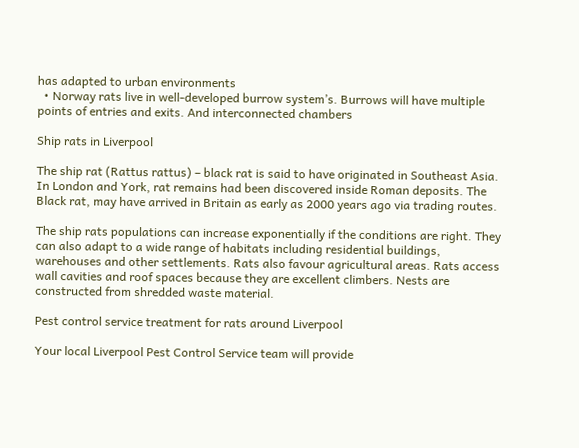has adapted to urban environments
  • Norway rats live in well-developed burrow system’s. Burrows will have multiple points of entries and exits. And interconnected chambers

Ship rats in Liverpool

The ship rat (Rattus rattus) – black rat is said to have originated in Southeast Asia. In London and York, rat remains had been discovered inside Roman deposits. The Black rat, may have arrived in Britain as early as 2000 years ago via trading routes.

The ship rats populations can increase exponentially if the conditions are right. They can also adapt to a wide range of habitats including residential buildings, warehouses and other settlements. Rats also favour agricultural areas. Rats access wall cavities and roof spaces because they are excellent climbers. Nests are constructed from shredded waste material.

Pest control service treatment for rats around Liverpool

Your local Liverpool Pest Control Service team will provide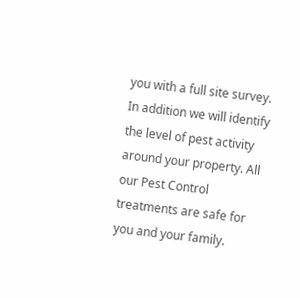you with a full site survey. In addition we will identify the level of pest activity around your property. All our Pest Control treatments are safe for you and your family.